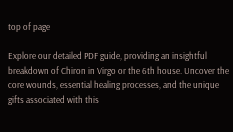top of page

Explore our detailed PDF guide, providing an insightful breakdown of Chiron in Virgo or the 6th house. Uncover the core wounds, essential healing processes, and the unique gifts associated with this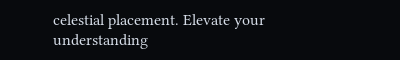celestial placement. Elevate your understanding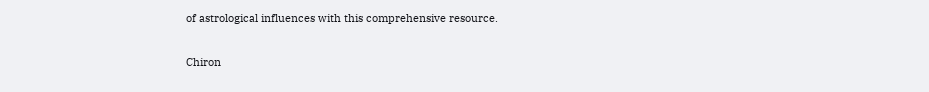of astrological influences with this comprehensive resource.

Chiron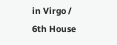in Virgo / 6th House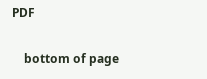PDF

    bottom of page